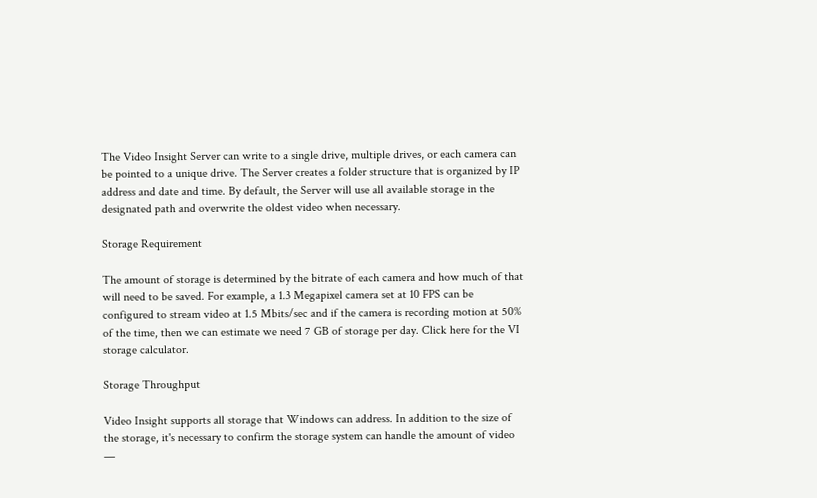The Video Insight Server can write to a single drive, multiple drives, or each camera can be pointed to a unique drive. The Server creates a folder structure that is organized by IP address and date and time. By default, the Server will use all available storage in the designated path and overwrite the oldest video when necessary.

Storage Requirement

The amount of storage is determined by the bitrate of each camera and how much of that will need to be saved. For example, a 1.3 Megapixel camera set at 10 FPS can be configured to stream video at 1.5 Mbits/sec and if the camera is recording motion at 50% of the time, then we can estimate we need 7 GB of storage per day. Click here for the VI storage calculator.

Storage Throughput

Video Insight supports all storage that Windows can address. In addition to the size of the storage, it's necessary to confirm the storage system can handle the amount of video —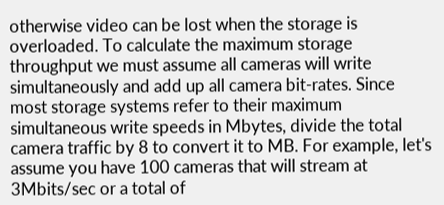otherwise video can be lost when the storage is overloaded. To calculate the maximum storage throughput we must assume all cameras will write simultaneously and add up all camera bit-rates. Since most storage systems refer to their maximum simultaneous write speeds in Mbytes, divide the total camera traffic by 8 to convert it to MB. For example, let's assume you have 100 cameras that will stream at 3Mbits/sec or a total of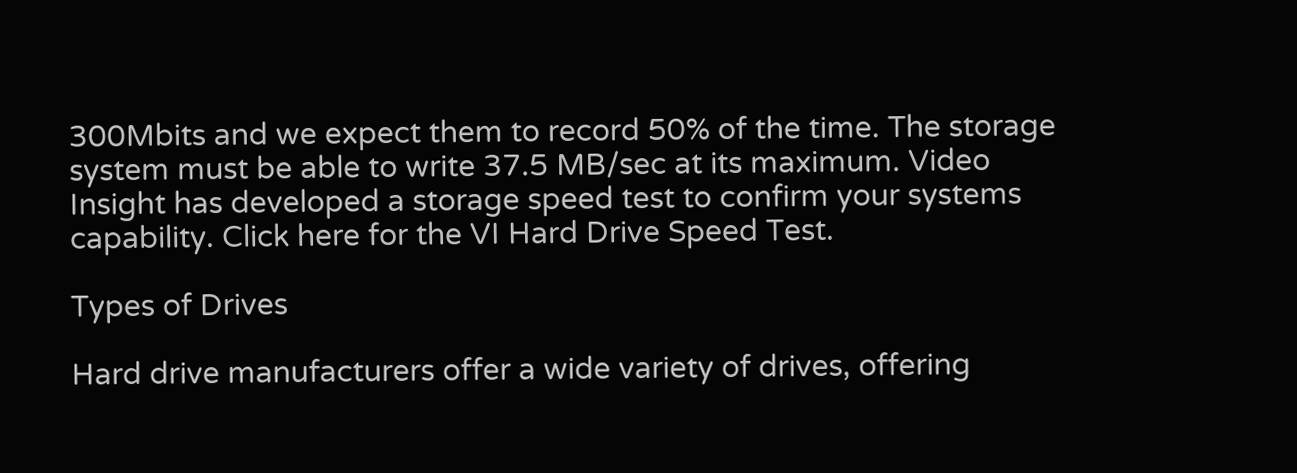300Mbits and we expect them to record 50% of the time. The storage system must be able to write 37.5 MB/sec at its maximum. Video Insight has developed a storage speed test to confirm your systems capability. Click here for the VI Hard Drive Speed Test.

Types of Drives

Hard drive manufacturers offer a wide variety of drives, offering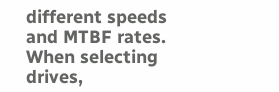different speeds and MTBF rates. When selecting drives,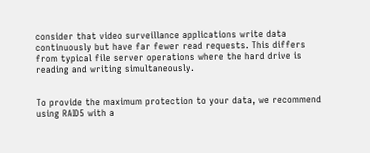consider that video surveillance applications write data continuously but have far fewer read requests. This differs from typical file server operations where the hard drive is reading and writing simultaneously.


To provide the maximum protection to your data, we recommend using RAID5 with a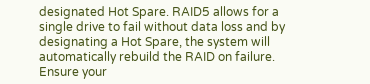designated Hot Spare. RAID5 allows for a single drive to fail without data loss and by designating a Hot Spare, the system will automatically rebuild the RAID on failure. Ensure your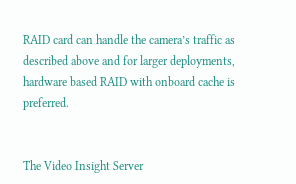RAID card can handle the camera’s traffic as described above and for larger deployments, hardware based RAID with onboard cache is preferred.


The Video Insight Server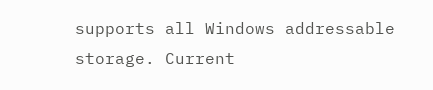supports all Windows addressable storage. Current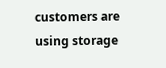customers are using storage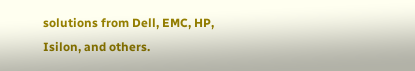solutions from Dell, EMC, HP, Isilon, and others.